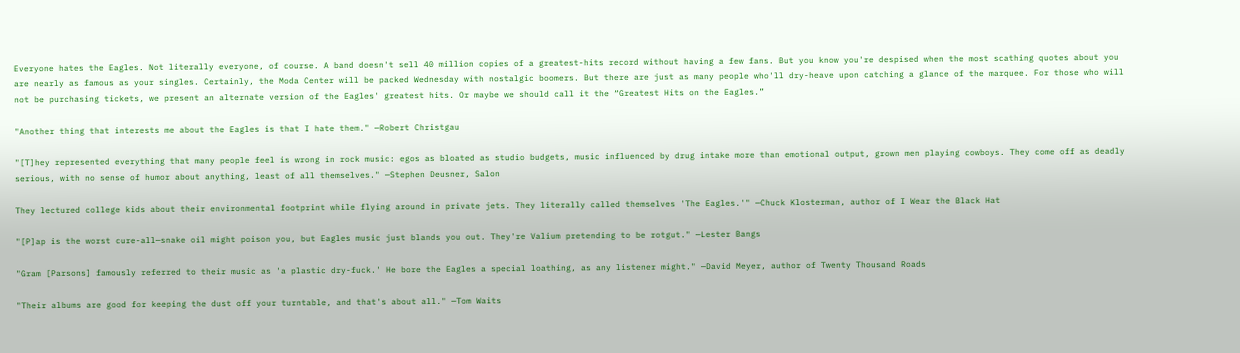Everyone hates the Eagles. Not literally everyone, of course. A band doesn't sell 40 million copies of a greatest-hits record without having a few fans. But you know you're despised when the most scathing quotes about you are nearly as famous as your singles. Certainly, the Moda Center will be packed Wednesday with nostalgic boomers. But there are just as many people who'll dry-heave upon catching a glance of the marquee. For those who will not be purchasing tickets, we present an alternate version of the Eagles' greatest hits. Or maybe we should call it the “Greatest Hits on the Eagles.”

"Another thing that interests me about the Eagles is that I hate them." —Robert Christgau

"[T]hey represented everything that many people feel is wrong in rock music: egos as bloated as studio budgets, music influenced by drug intake more than emotional output, grown men playing cowboys. They come off as deadly serious, with no sense of humor about anything, least of all themselves." —Stephen Deusner, Salon

They lectured college kids about their environmental footprint while flying around in private jets. They literally called themselves 'The Eagles.'" —Chuck Klosterman, author of I Wear the Black Hat

"[P]ap is the worst cure-all—snake oil might poison you, but Eagles music just blands you out. They're Valium pretending to be rotgut." —Lester Bangs

"Gram [Parsons] famously referred to their music as 'a plastic dry-fuck.' He bore the Eagles a special loathing, as any listener might." —David Meyer, author of Twenty Thousand Roads

"Their albums are good for keeping the dust off your turntable, and that's about all." —Tom Waits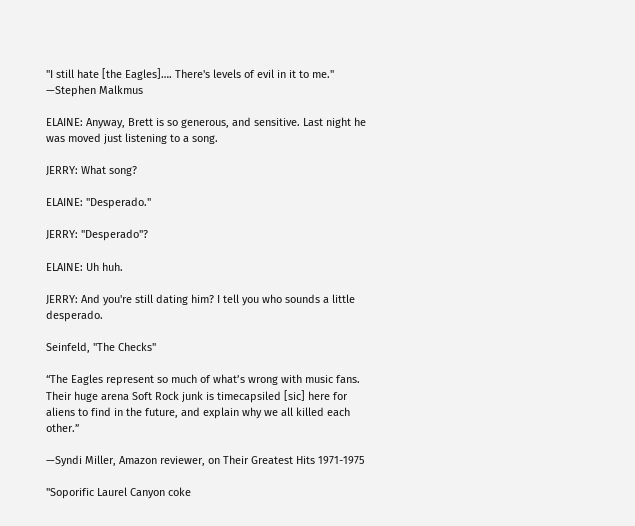"I still hate [the Eagles]…. There's levels of evil in it to me." —Stephen Malkmus

ELAINE: Anyway, Brett is so generous, and sensitive. Last night he was moved just listening to a song.

JERRY: What song?

ELAINE: "Desperado."

JERRY: "Desperado"?

ELAINE: Uh huh.

JERRY: And you're still dating him? I tell you who sounds a little desperado.

Seinfeld, "The Checks"

“The Eagles represent so much of what’s wrong with music fans. Their huge arena Soft Rock junk is timecapsiled [sic] here for aliens to find in the future, and explain why we all killed each other.”

—Syndi Miller, Amazon reviewer, on Their Greatest Hits 1971-1975

"Soporific Laurel Canyon coke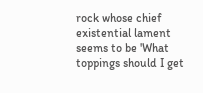rock whose chief existential lament seems to be 'What toppings should I get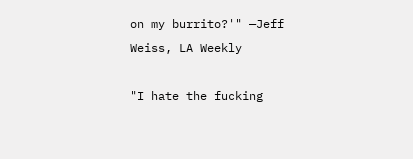on my burrito?'" —Jeff Weiss, LA Weekly

"I hate the fucking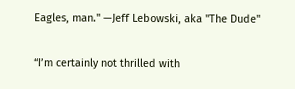Eagles, man." —Jeff Lebowski, aka "The Dude"

“I’m certainly not thrilled with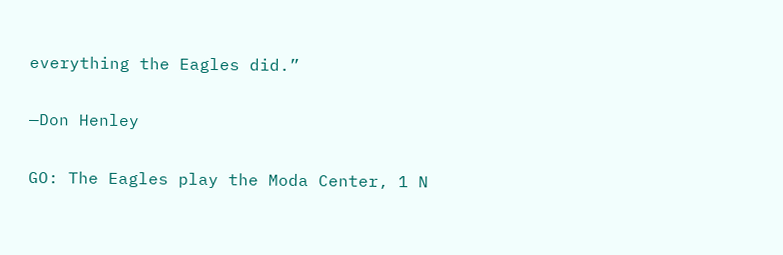everything the Eagles did.”

—Don Henley

GO: The Eagles play the Moda Center, 1 N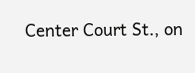Center Court St., on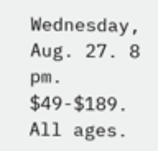Wednesday, Aug. 27. 8 pm. $49-$189. All ages.